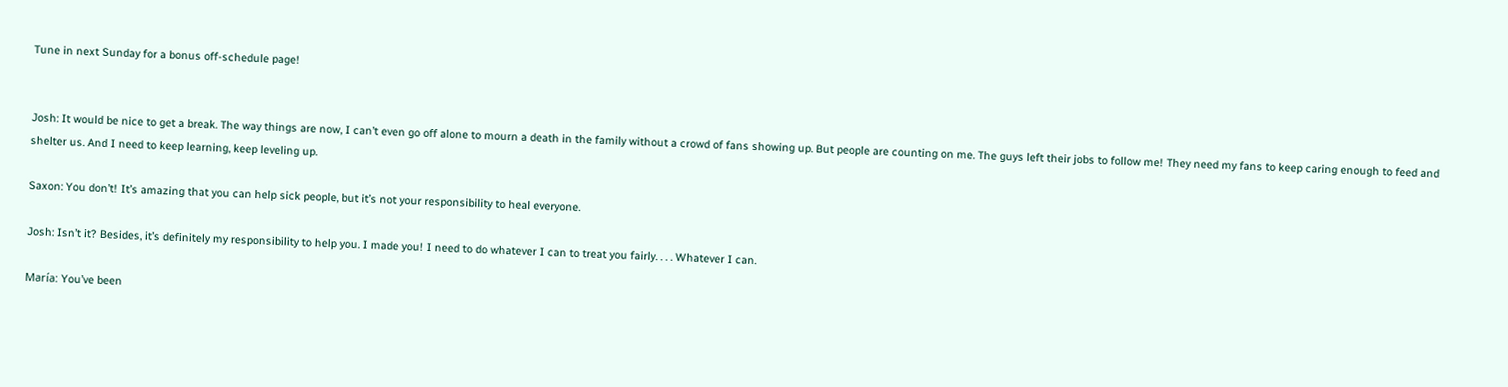Tune in next Sunday for a bonus off-schedule page!


Josh: It would be nice to get a break. The way things are now, I can’t even go off alone to mourn a death in the family without a crowd of fans showing up. But people are counting on me. The guys left their jobs to follow me! They need my fans to keep caring enough to feed and shelter us. And I need to keep learning, keep leveling up.

Saxon: You don’t! It’s amazing that you can help sick people, but it’s not your responsibility to heal everyone.

Josh: Isn’t it? Besides, it’s definitely my responsibility to help you. I made you! I need to do whatever I can to treat you fairly. . . . Whatever I can.

María: You’ve been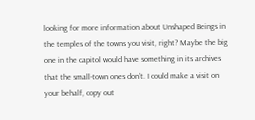looking for more information about Unshaped Beings in the temples of the towns you visit, right? Maybe the big one in the capitol would have something in its archives that the small-town ones don’t. I could make a visit on your behalf, copy out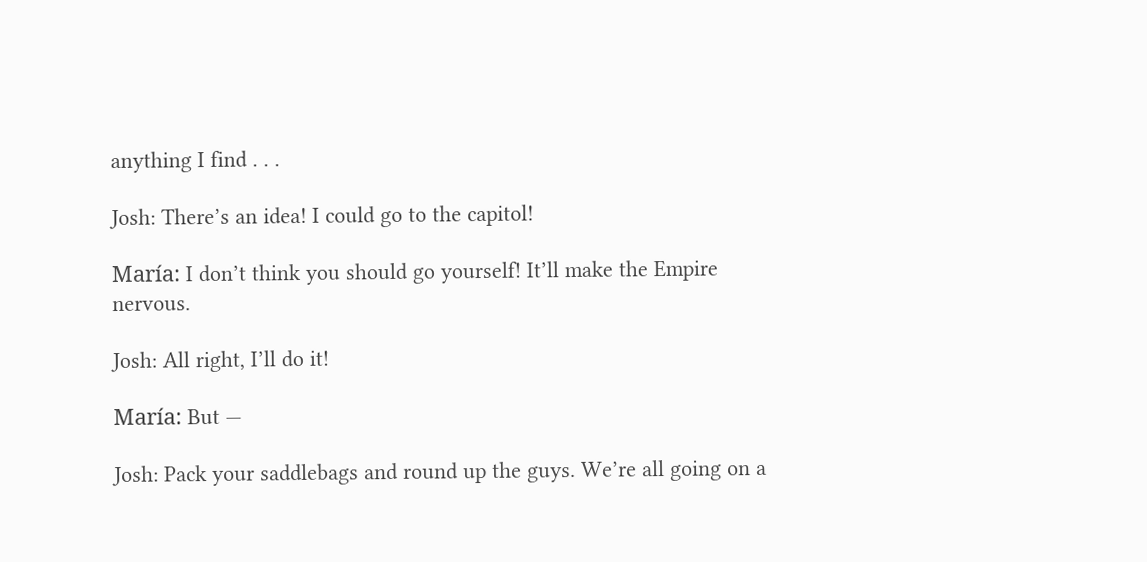anything I find . . .

Josh: There’s an idea! I could go to the capitol!

María: I don’t think you should go yourself! It’ll make the Empire nervous.

Josh: All right, I’ll do it!

María: But —

Josh: Pack your saddlebags and round up the guys. We’re all going on a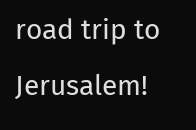road trip to Jerusalem!